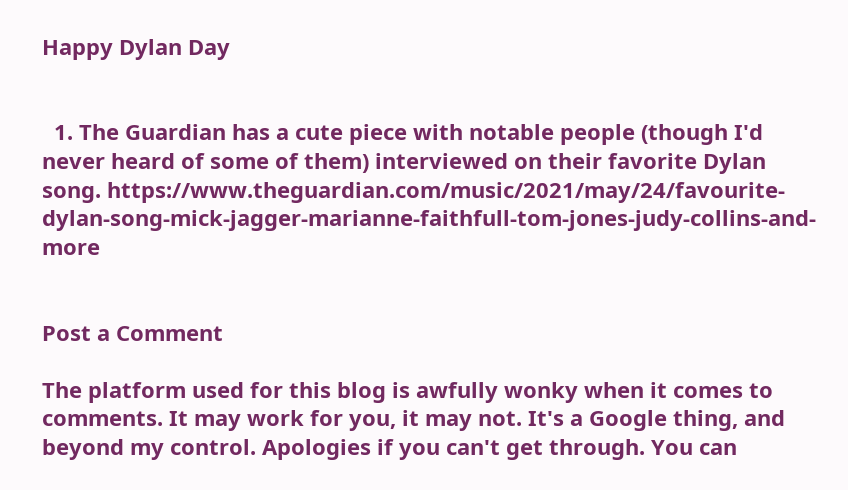Happy Dylan Day


  1. The Guardian has a cute piece with notable people (though I'd never heard of some of them) interviewed on their favorite Dylan song. https://www.theguardian.com/music/2021/may/24/favourite-dylan-song-mick-jagger-marianne-faithfull-tom-jones-judy-collins-and-more


Post a Comment

The platform used for this blog is awfully wonky when it comes to comments. It may work for you, it may not. It's a Google thing, and beyond my control. Apologies if you can't get through. You can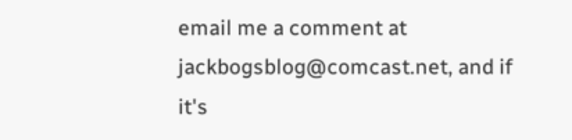email me a comment at jackbogsblog@comcast.net, and if it's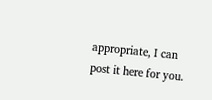appropriate, I can post it here for you.